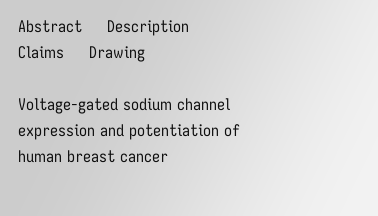Abstract     Description     Claims     Drawing

Voltage-gated sodium channel expression and potentiation of human breast cancer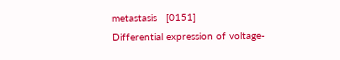metastasis   [0151]
Differential expression of voltage-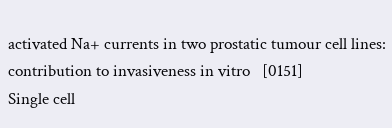activated Na+ currents in two prostatic tumour cell lines: contribution to invasiveness in vitro   [0151]
Single cell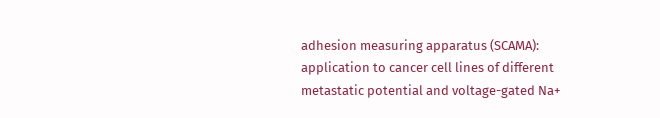adhesion measuring apparatus (SCAMA): application to cancer cell lines of different metastatic potential and voltage-gated Na+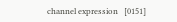channel expression   [0151]